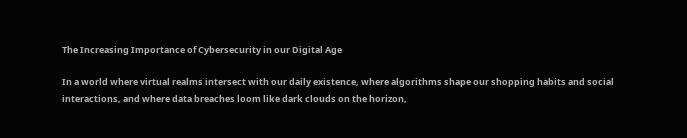The Increasing Importance of Cybersecurity in our Digital Age

In a world where virtual realms intersect with our daily existence, where algorithms shape our shopping habits and social interactions, and where data breaches loom like dark clouds on the horizon,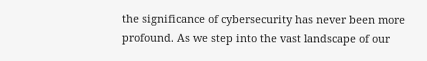the significance of cybersecurity has never been more profound. As we step into the vast landscape of our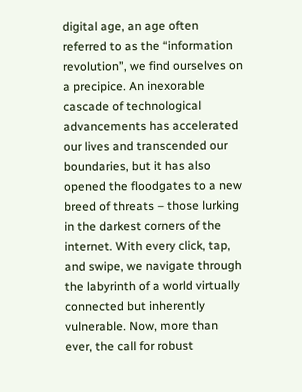digital age, an age often referred to as the “information revolution”, we find ourselves on a precipice. An inexorable cascade of technological advancements has accelerated our lives and transcended our boundaries, but it has also opened the floodgates to a new breed of threats – those lurking in the darkest corners of the internet. With every click, tap, and swipe, we navigate through the labyrinth of a world virtually connected but inherently vulnerable. Now, more than ever, the call for robust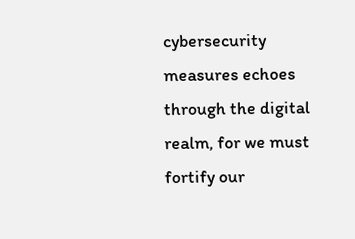cybersecurity measures echoes through the digital realm, for we must fortify our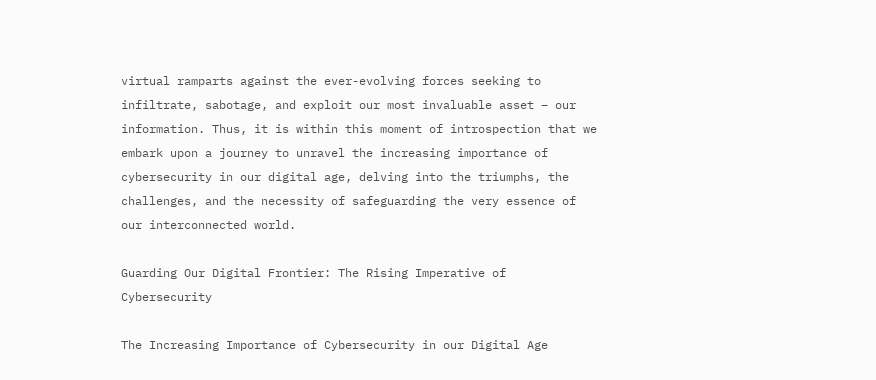virtual ramparts against the ever-evolving forces seeking to infiltrate, sabotage, and exploit our most invaluable asset – our information. Thus, it is within this moment of introspection that we embark upon a journey to unravel the increasing importance of cybersecurity in our digital age, delving into the triumphs, the challenges, and the necessity of safeguarding the very essence of our interconnected world.

Guarding Our Digital Frontier: The Rising Imperative of Cybersecurity

The Increasing Importance of Cybersecurity in our Digital Age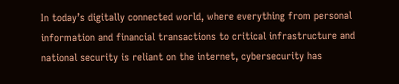In today’s digitally connected world, where everything from personal information and financial transactions to critical infrastructure and national security is reliant on the internet, cybersecurity has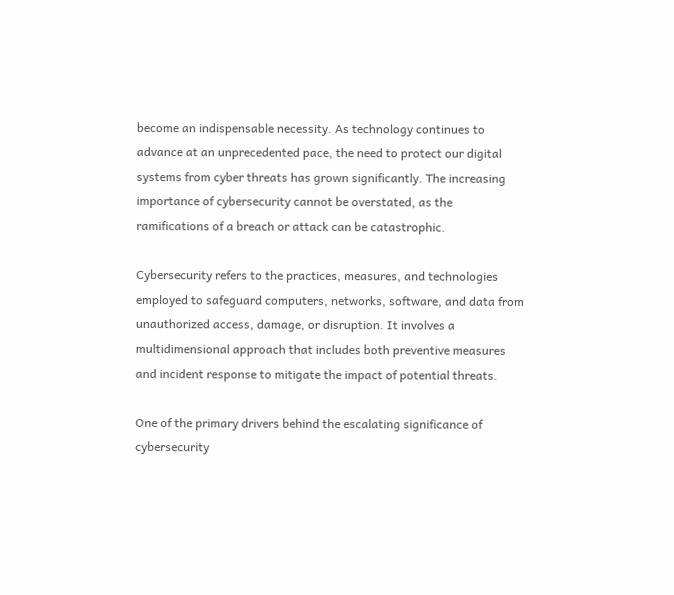become an indispensable necessity. As technology continues to advance at an unprecedented pace, the need to protect our digital systems from cyber threats has grown significantly. The increasing importance of cybersecurity cannot be overstated, as the ramifications of a breach or attack can be catastrophic.

Cybersecurity refers to the practices, measures, and technologies employed to safeguard computers, networks, software, and data from unauthorized access, damage, or disruption. It involves a multidimensional approach that includes both preventive measures and incident response to mitigate the impact of potential threats.

One of the primary drivers behind the escalating significance of cybersecurity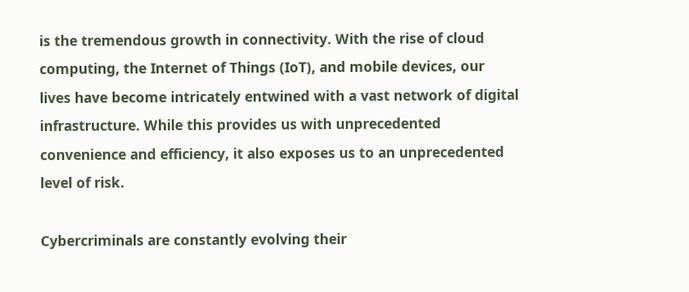is the tremendous growth in connectivity. With the rise of cloud computing, the Internet of Things (IoT), and mobile devices, our lives have become intricately entwined with a vast network of digital infrastructure. While this provides us with unprecedented convenience and efficiency, it also exposes us to an unprecedented level of risk.

Cybercriminals are constantly evolving their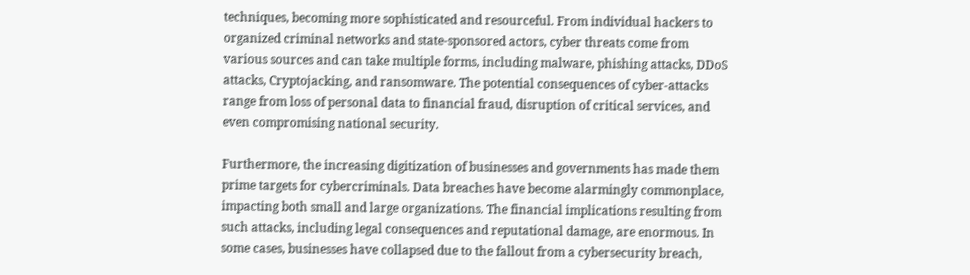techniques, becoming more sophisticated and resourceful. From individual hackers to organized criminal networks and state-sponsored actors, cyber threats come from various sources and can take multiple forms, including malware, phishing attacks, DDoS attacks, Cryptojacking, and ransomware. The potential consequences of cyber-attacks range from loss of personal data to financial fraud, disruption of critical services, and even compromising national security.

Furthermore, the increasing digitization of businesses and governments has made them prime targets for cybercriminals. Data breaches have become alarmingly commonplace, impacting both small and large organizations. The financial implications resulting from such attacks, including legal consequences and reputational damage, are enormous. In some cases, businesses have collapsed due to the fallout from a cybersecurity breach,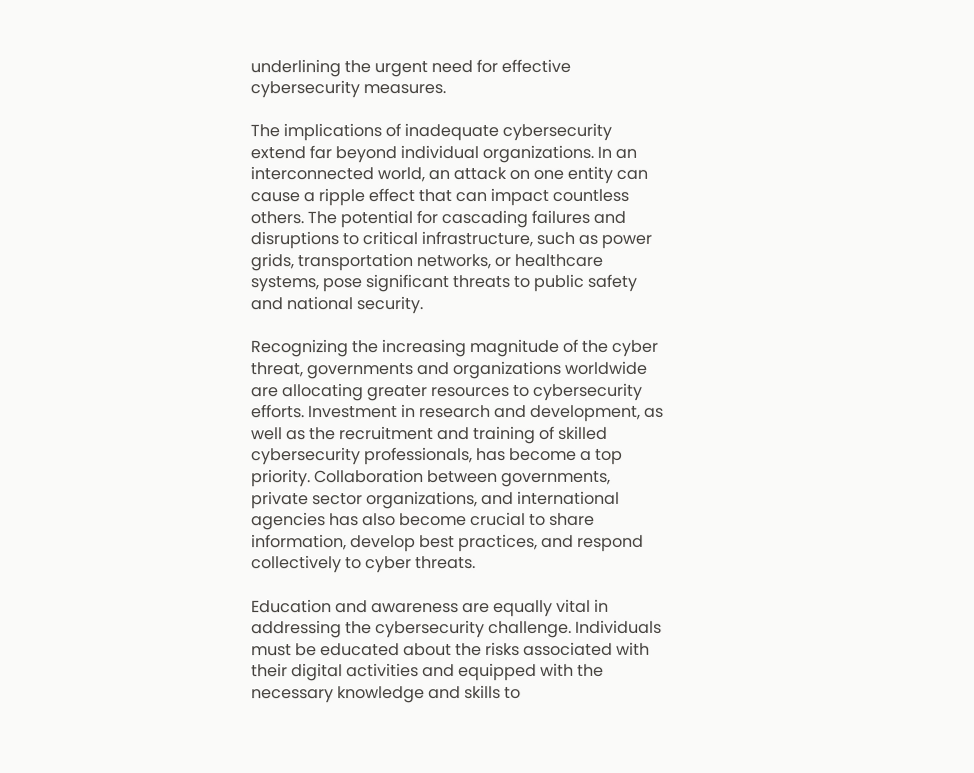underlining the urgent need for effective cybersecurity measures.

The implications of inadequate cybersecurity extend far beyond individual organizations. In an interconnected world, an attack on one entity can cause a ripple effect that can impact countless others. The potential for cascading failures and disruptions to critical infrastructure, such as power grids, transportation networks, or healthcare systems, pose significant threats to public safety and national security.

Recognizing the increasing magnitude of the cyber threat, governments and organizations worldwide are allocating greater resources to cybersecurity efforts. Investment in research and development, as well as the recruitment and training of skilled cybersecurity professionals, has become a top priority. Collaboration between governments, private sector organizations, and international agencies has also become crucial to share information, develop best practices, and respond collectively to cyber threats.

Education and awareness are equally vital in addressing the cybersecurity challenge. Individuals must be educated about the risks associated with their digital activities and equipped with the necessary knowledge and skills to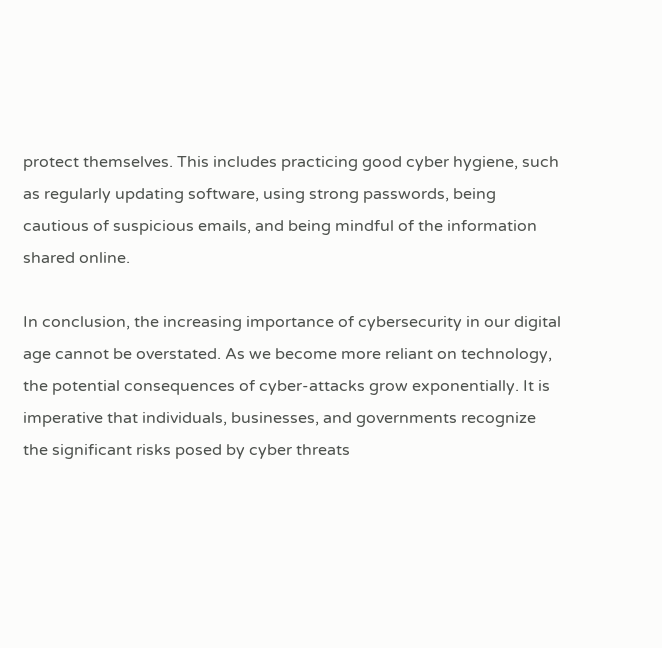protect themselves. This includes practicing good cyber hygiene, such as regularly updating software, using strong passwords, being cautious of suspicious emails, and being mindful of the information shared online.

In conclusion, the increasing importance of cybersecurity in our digital age cannot be overstated. As we become more reliant on technology, the potential consequences of cyber-attacks grow exponentially. It is imperative that individuals, businesses, and governments recognize the significant risks posed by cyber threats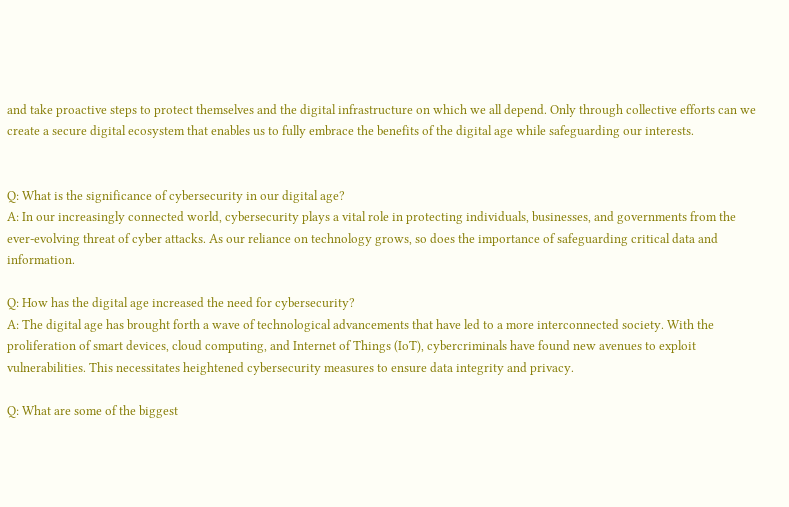and take proactive steps to protect themselves and the digital infrastructure on which we all depend. Only through collective efforts can we create a secure digital ecosystem that enables us to fully embrace the benefits of the digital age while safeguarding our interests.


Q: What is the significance of cybersecurity in our digital age?
A: In our increasingly connected world, cybersecurity plays a vital role in protecting individuals, businesses, and governments from the ever-evolving threat of cyber attacks. As our reliance on technology grows, so does the importance of safeguarding critical data and information.

Q: How has the digital age increased the need for cybersecurity?
A: The digital age has brought forth a wave of technological advancements that have led to a more interconnected society. With the proliferation of smart devices, cloud computing, and Internet of Things (IoT), cybercriminals have found new avenues to exploit vulnerabilities. This necessitates heightened cybersecurity measures to ensure data integrity and privacy.

Q: What are some of the biggest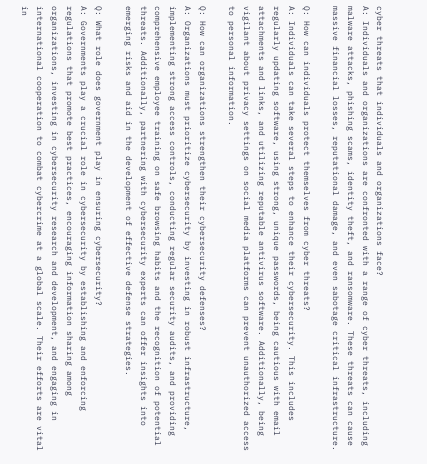cyber threats that individuals and organizations face?
A: Individuals and organizations are confronted with a range of cyber threats, including malware attacks, phishing scams, identity theft, and ransomware. These threats can cause massive financial losses, reputational damage, and even sabotage critical infrastructure.

Q: How can individuals protect themselves from cyber threats?
A: Individuals can take several steps to enhance their cybersecurity. This includes regularly updating software, using strong, unique passwords, being cautious with email attachments and links, and utilizing reputable antivirus software. Additionally, being vigilant about privacy settings on social media platforms can prevent unauthorized access to personal information.

Q: How can organizations strengthen their cybersecurity defenses?
A: Organizations must prioritize cybersecurity by investing in robust infrastructure, implementing strong access controls, conducting regular security audits, and providing comprehensive employee training on safe browsing habits and the recognition of potential threats. Additionally, partnering with cybersecurity experts can offer insights into emerging risks and aid in the development of effective defense strategies.

Q: What role does government play in ensuring cybersecurity?
A: Governments play a crucial role in cybersecurity by establishing and enforcing regulations that promote best practices, encouraging information sharing among organizations, investing in cybersecurity research and development, and engaging in international cooperation to combat cybercrime at a global scale. Their efforts are vital in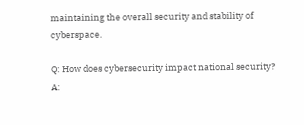maintaining the overall security and stability of cyberspace.

Q: How does cybersecurity impact national security?
A: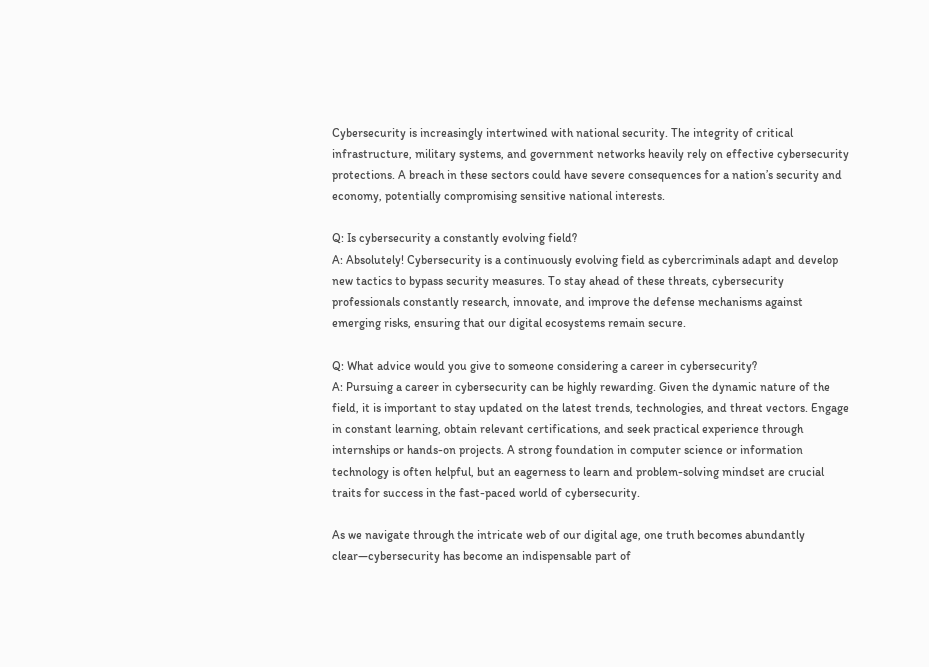Cybersecurity is increasingly intertwined with national security. The integrity of critical infrastructure, military systems, and government networks heavily rely on effective cybersecurity protections. A breach in these sectors could have severe consequences for a nation’s security and economy, potentially compromising sensitive national interests.

Q: Is cybersecurity a constantly evolving field?
A: Absolutely! Cybersecurity is a continuously evolving field as cybercriminals adapt and develop new tactics to bypass security measures. To stay ahead of these threats, cybersecurity professionals constantly research, innovate, and improve the defense mechanisms against emerging risks, ensuring that our digital ecosystems remain secure.

Q: What advice would you give to someone considering a career in cybersecurity?
A: Pursuing a career in cybersecurity can be highly rewarding. Given the dynamic nature of the field, it is important to stay updated on the latest trends, technologies, and threat vectors. Engage in constant learning, obtain relevant certifications, and seek practical experience through internships or hands-on projects. A strong foundation in computer science or information technology is often helpful, but an eagerness to learn and problem-solving mindset are crucial traits for success in the fast-paced world of cybersecurity.

As we navigate through the intricate web of our digital age, one truth becomes abundantly clear—cybersecurity has become an indispensable part of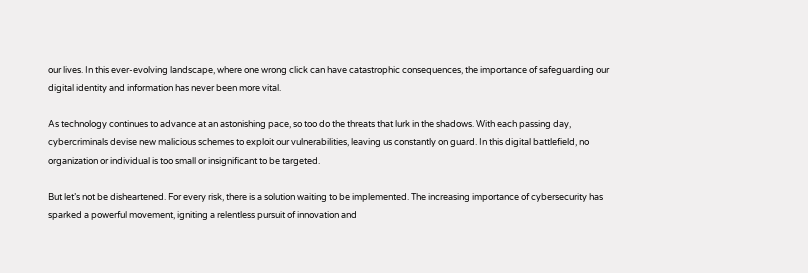our lives. In this ever-evolving landscape, where one wrong click can have catastrophic consequences, the importance of safeguarding our digital identity and information has never been more vital.

As technology continues to advance at an astonishing pace, so too do the threats that lurk in the shadows. With each passing day, cybercriminals devise new malicious schemes to exploit our vulnerabilities, leaving us constantly on guard. In this digital battlefield, no organization or individual is too small or insignificant to be targeted.

But let’s not be disheartened. For every risk, there is a solution waiting to be implemented. The increasing importance of cybersecurity has sparked a powerful movement, igniting a relentless pursuit of innovation and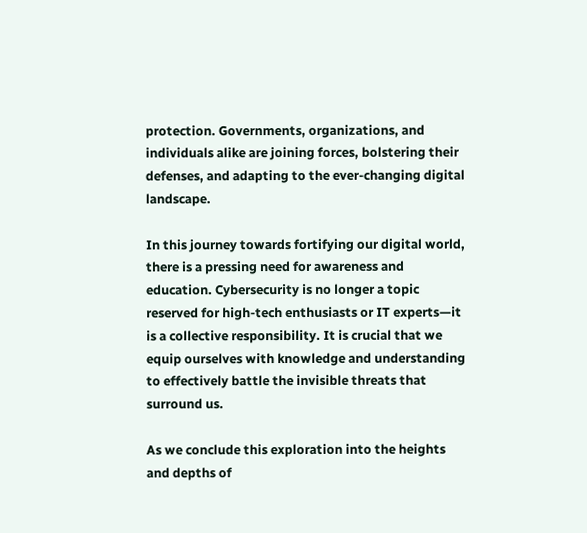protection. Governments, organizations, and individuals alike are joining forces, bolstering their defenses, and adapting to the ever-changing digital landscape.

In this journey towards fortifying our digital world, there is a pressing need for awareness and education. Cybersecurity is no longer a topic reserved for high-tech enthusiasts or IT experts—it is a collective responsibility. It is crucial that we equip ourselves with knowledge and understanding to effectively battle the invisible threats that surround us.

As we conclude this exploration into the heights and depths of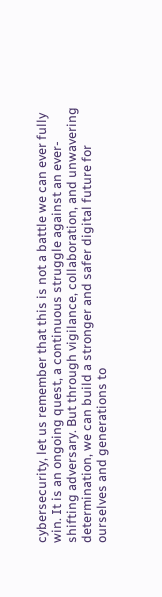cybersecurity, let us remember that this is not a battle we can ever fully win. It is an ongoing quest, a continuous struggle against an ever-shifting adversary. But through vigilance, collaboration, and unwavering determination, we can build a stronger and safer digital future for ourselves and generations to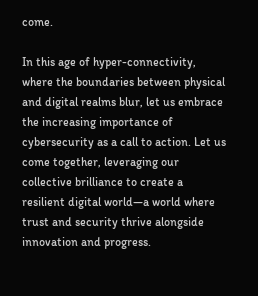come.

In this age of hyper-connectivity, where the boundaries between physical and digital realms blur, let us embrace the increasing importance of cybersecurity as a call to action. Let us come together, leveraging our collective brilliance to create a resilient digital world—a world where trust and security thrive alongside innovation and progress.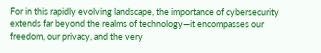For in this rapidly evolving landscape, the importance of cybersecurity extends far beyond the realms of technology—it encompasses our freedom, our privacy, and the very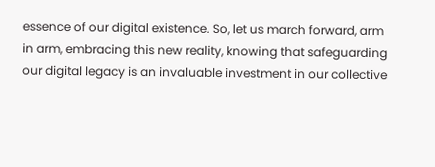essence of our digital existence. So, let us march forward, arm in arm, embracing this new reality, knowing that safeguarding our digital legacy is an invaluable investment in our collective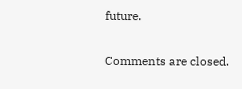future.

Comments are closed.